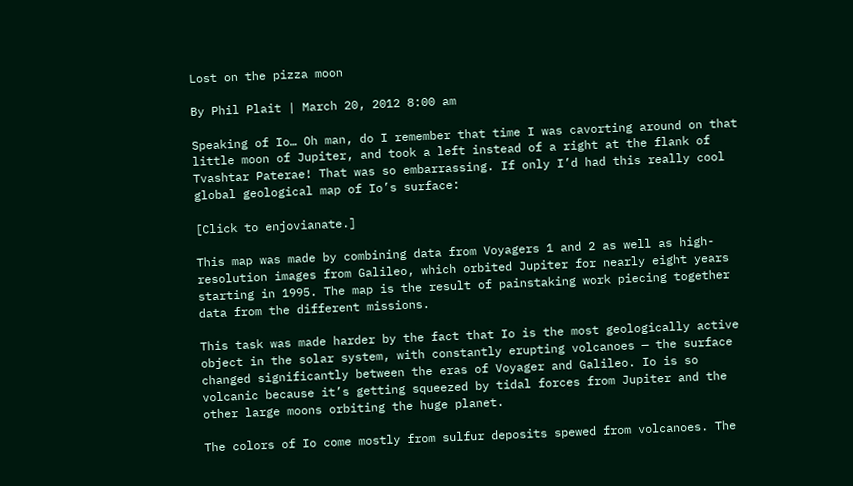Lost on the pizza moon

By Phil Plait | March 20, 2012 8:00 am

Speaking of Io… Oh man, do I remember that time I was cavorting around on that little moon of Jupiter, and took a left instead of a right at the flank of Tvashtar Paterae! That was so embarrassing. If only I’d had this really cool global geological map of Io’s surface:

[Click to enjovianate.]

This map was made by combining data from Voyagers 1 and 2 as well as high-resolution images from Galileo, which orbited Jupiter for nearly eight years starting in 1995. The map is the result of painstaking work piecing together data from the different missions.

This task was made harder by the fact that Io is the most geologically active object in the solar system, with constantly erupting volcanoes — the surface changed significantly between the eras of Voyager and Galileo. Io is so volcanic because it’s getting squeezed by tidal forces from Jupiter and the other large moons orbiting the huge planet.

The colors of Io come mostly from sulfur deposits spewed from volcanoes. The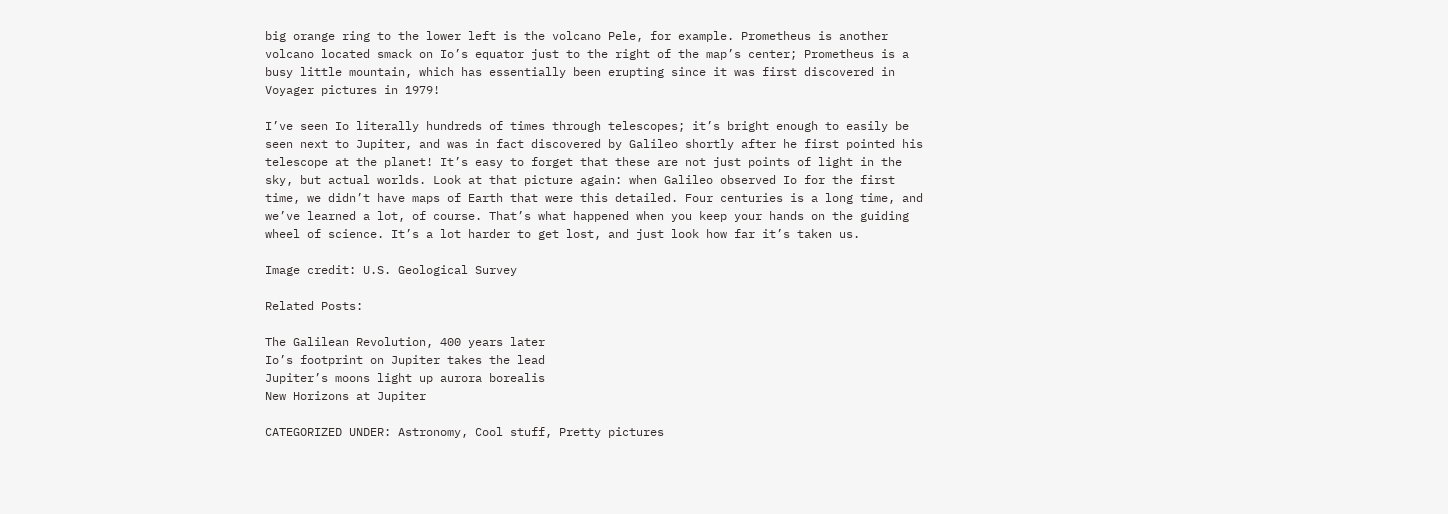big orange ring to the lower left is the volcano Pele, for example. Prometheus is another volcano located smack on Io’s equator just to the right of the map’s center; Prometheus is a busy little mountain, which has essentially been erupting since it was first discovered in Voyager pictures in 1979!

I’ve seen Io literally hundreds of times through telescopes; it’s bright enough to easily be seen next to Jupiter, and was in fact discovered by Galileo shortly after he first pointed his telescope at the planet! It’s easy to forget that these are not just points of light in the sky, but actual worlds. Look at that picture again: when Galileo observed Io for the first time, we didn’t have maps of Earth that were this detailed. Four centuries is a long time, and we’ve learned a lot, of course. That’s what happened when you keep your hands on the guiding wheel of science. It’s a lot harder to get lost, and just look how far it’s taken us.

Image credit: U.S. Geological Survey

Related Posts:

The Galilean Revolution, 400 years later
Io’s footprint on Jupiter takes the lead
Jupiter’s moons light up aurora borealis
New Horizons at Jupiter

CATEGORIZED UNDER: Astronomy, Cool stuff, Pretty pictures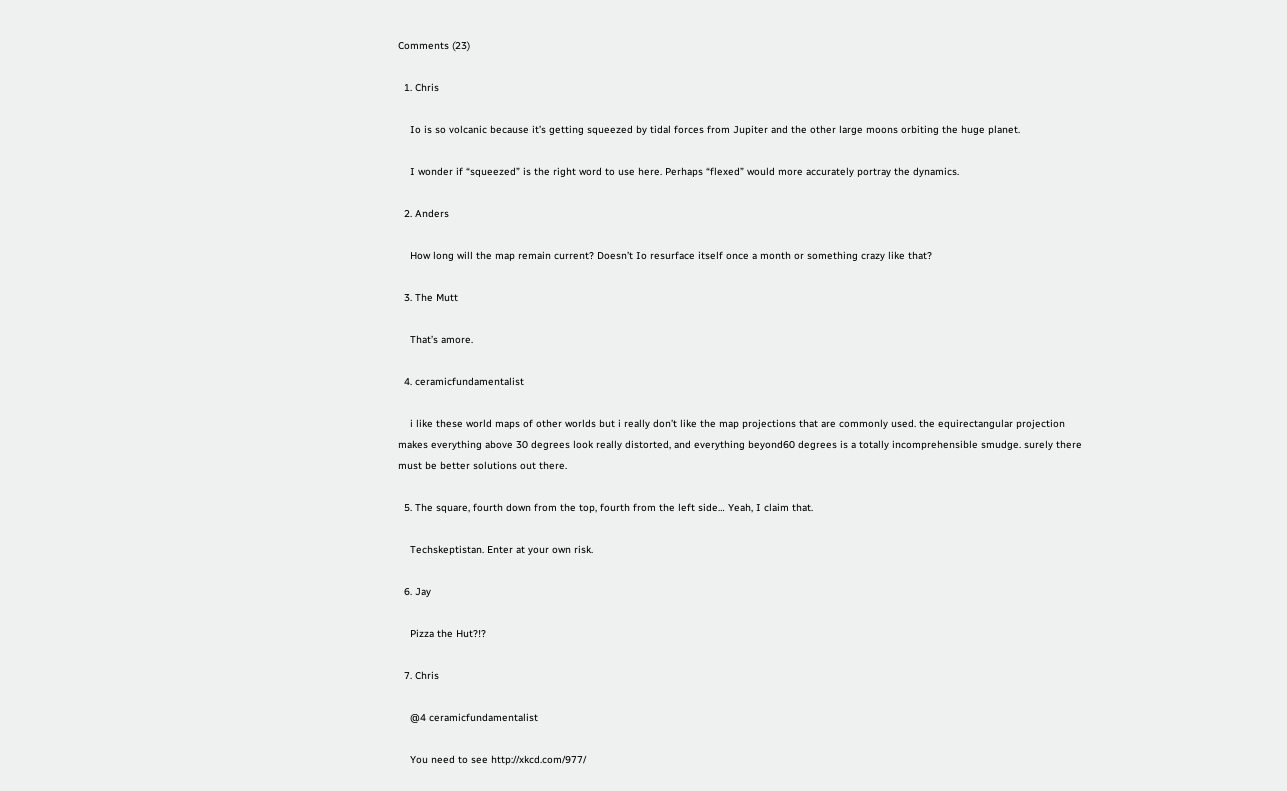Comments (23)

  1. Chris

    Io is so volcanic because it’s getting squeezed by tidal forces from Jupiter and the other large moons orbiting the huge planet.

    I wonder if “squeezed” is the right word to use here. Perhaps “flexed” would more accurately portray the dynamics.

  2. Anders

    How long will the map remain current? Doesn’t Io resurface itself once a month or something crazy like that?

  3. The Mutt

    That’s amore.

  4. ceramicfundamentalist

    i like these world maps of other worlds but i really don’t like the map projections that are commonly used. the equirectangular projection makes everything above 30 degrees look really distorted, and everything beyond60 degrees is a totally incomprehensible smudge. surely there must be better solutions out there.

  5. The square, fourth down from the top, fourth from the left side… Yeah, I claim that.

    Techskeptistan. Enter at your own risk.

  6. Jay

    Pizza the Hut?!?

  7. Chris

    @4 ceramicfundamentalist

    You need to see http://xkcd.com/977/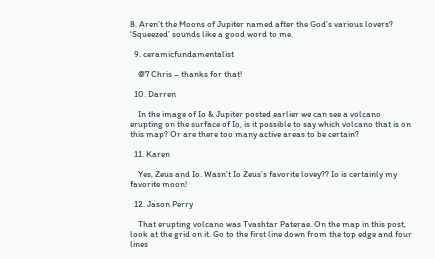8. Aren’t the Moons of Jupiter named after the God’s various lovers? ‘Squeezed’ sounds like a good word to me.

  9. ceramicfundamentalist

    @7 Chris – thanks for that!

  10. Darren

    In the image of Io & Jupiter posted earlier we can see a volcano erupting on the surface of Io, is it possible to say which volcano that is on this map? Or are there too many active areas to be certain?

  11. Karen

    Yes, Zeus and Io. Wasn’t Io Zeus’s favorite lovey?? Io is certainly my favorite moon!

  12. Jason Perry

    That erupting volcano was Tvashtar Paterae. On the map in this post, look at the grid on it. Go to the first line down from the top edge and four lines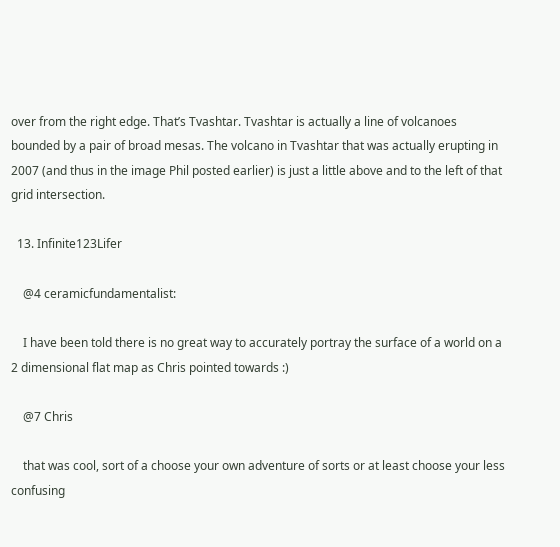over from the right edge. That’s Tvashtar. Tvashtar is actually a line of volcanoes bounded by a pair of broad mesas. The volcano in Tvashtar that was actually erupting in 2007 (and thus in the image Phil posted earlier) is just a little above and to the left of that grid intersection.

  13. Infinite123Lifer

    @4 ceramicfundamentalist:

    I have been told there is no great way to accurately portray the surface of a world on a 2 dimensional flat map as Chris pointed towards :)

    @7 Chris

    that was cool, sort of a choose your own adventure of sorts or at least choose your less confusing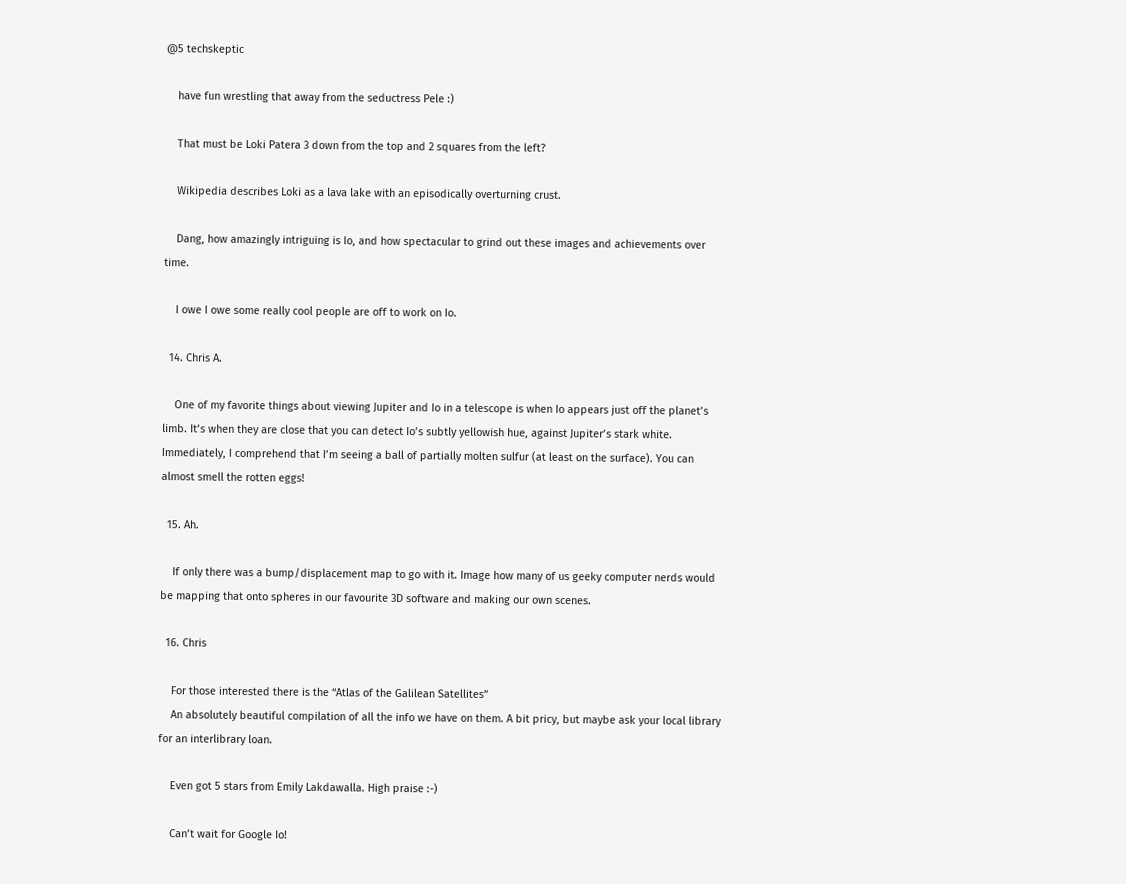@5 techskeptic

    have fun wrestling that away from the seductress Pele :)

    That must be Loki Patera 3 down from the top and 2 squares from the left?

    Wikipedia describes Loki as a lava lake with an episodically overturning crust.

    Dang, how amazingly intriguing is Io, and how spectacular to grind out these images and achievements over time.

    I owe I owe some really cool people are off to work on Io.

  14. Chris A.

    One of my favorite things about viewing Jupiter and Io in a telescope is when Io appears just off the planet’s limb. It’s when they are close that you can detect Io’s subtly yellowish hue, against Jupiter’s stark white. Immediately, I comprehend that I’m seeing a ball of partially molten sulfur (at least on the surface). You can almost smell the rotten eggs!

  15. Ah.

    If only there was a bump/displacement map to go with it. Image how many of us geeky computer nerds would be mapping that onto spheres in our favourite 3D software and making our own scenes.

  16. Chris

    For those interested there is the “Atlas of the Galilean Satellites”
    An absolutely beautiful compilation of all the info we have on them. A bit pricy, but maybe ask your local library for an interlibrary loan.

    Even got 5 stars from Emily Lakdawalla. High praise :-)

    Can’t wait for Google Io!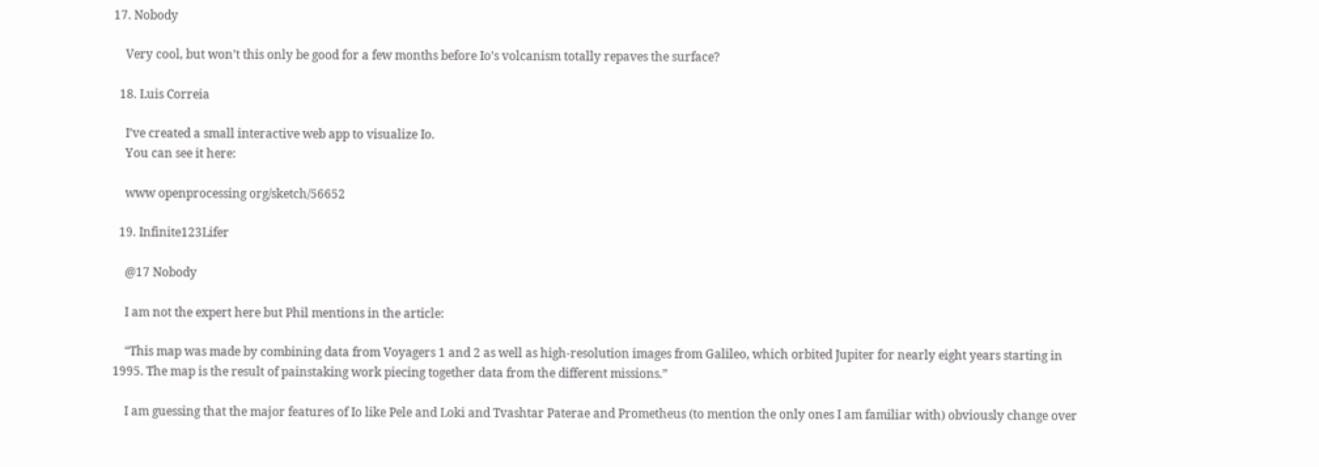17. Nobody

    Very cool, but won’t this only be good for a few months before Io’s volcanism totally repaves the surface?

  18. Luis Correia

    I’ve created a small interactive web app to visualize Io.
    You can see it here:

    www openprocessing org/sketch/56652

  19. Infinite123Lifer

    @17 Nobody

    I am not the expert here but Phil mentions in the article:

    “This map was made by combining data from Voyagers 1 and 2 as well as high-resolution images from Galileo, which orbited Jupiter for nearly eight years starting in 1995. The map is the result of painstaking work piecing together data from the different missions.”

    I am guessing that the major features of Io like Pele and Loki and Tvashtar Paterae and Prometheus (to mention the only ones I am familiar with) obviously change over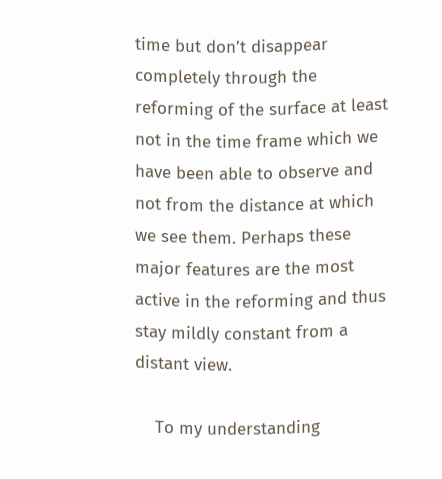time but don’t disappear completely through the reforming of the surface at least not in the time frame which we have been able to observe and not from the distance at which we see them. Perhaps these major features are the most active in the reforming and thus stay mildly constant from a distant view.

    To my understanding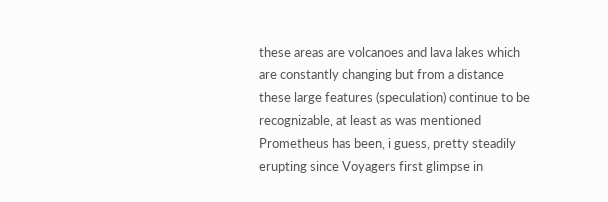these areas are volcanoes and lava lakes which are constantly changing but from a distance these large features (speculation) continue to be recognizable, at least as was mentioned Prometheus has been, i guess, pretty steadily erupting since Voyagers first glimpse in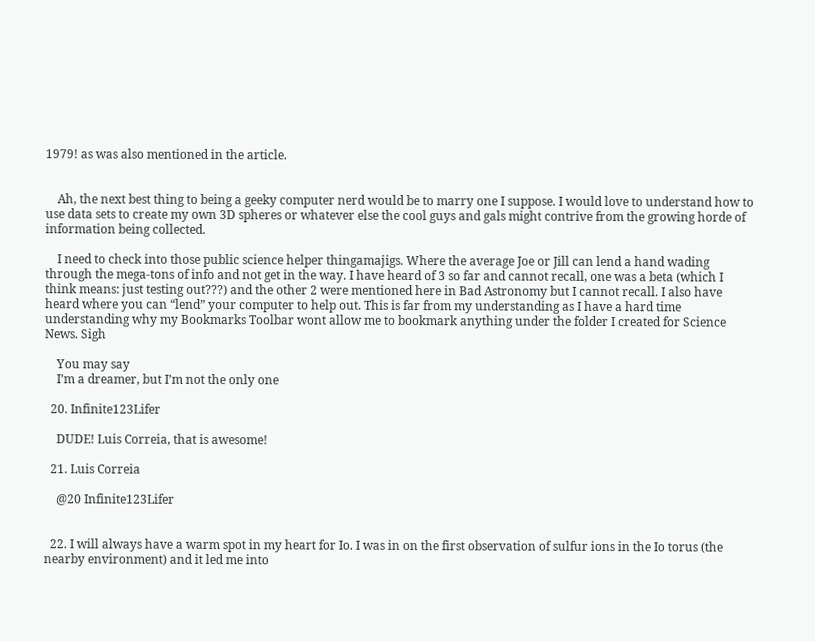1979! as was also mentioned in the article.


    Ah, the next best thing to being a geeky computer nerd would be to marry one I suppose. I would love to understand how to use data sets to create my own 3D spheres or whatever else the cool guys and gals might contrive from the growing horde of information being collected.

    I need to check into those public science helper thingamajigs. Where the average Joe or Jill can lend a hand wading through the mega-tons of info and not get in the way. I have heard of 3 so far and cannot recall, one was a beta (which I think means: just testing out???) and the other 2 were mentioned here in Bad Astronomy but I cannot recall. I also have heard where you can “lend” your computer to help out. This is far from my understanding as I have a hard time understanding why my Bookmarks Toolbar wont allow me to bookmark anything under the folder I created for Science News. Sigh

    You may say
    I’m a dreamer, but I’m not the only one

  20. Infinite123Lifer

    DUDE! Luis Correia, that is awesome!

  21. Luis Correia

    @20 Infinite123Lifer


  22. I will always have a warm spot in my heart for Io. I was in on the first observation of sulfur ions in the Io torus (the nearby environment) and it led me into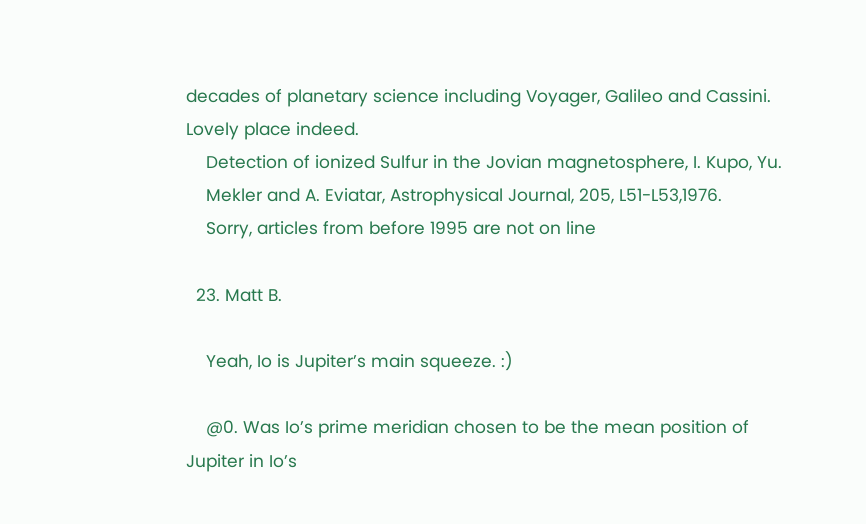decades of planetary science including Voyager, Galileo and Cassini. Lovely place indeed.
    Detection of ionized Sulfur in the Jovian magnetosphere, I. Kupo, Yu.
    Mekler and A. Eviatar, Astrophysical Journal, 205, L51-L53,1976.
    Sorry, articles from before 1995 are not on line

  23. Matt B.

    Yeah, Io is Jupiter’s main squeeze. :)

    @0. Was Io’s prime meridian chosen to be the mean position of Jupiter in Io’s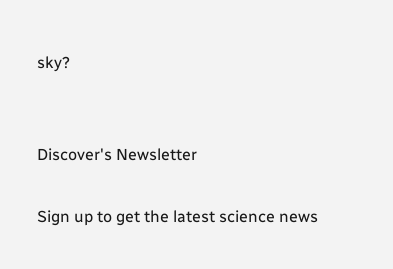sky?


Discover's Newsletter

Sign up to get the latest science news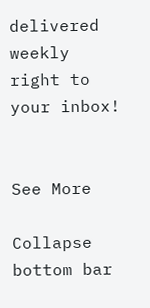delivered weekly right to your inbox!


See More

Collapse bottom bar